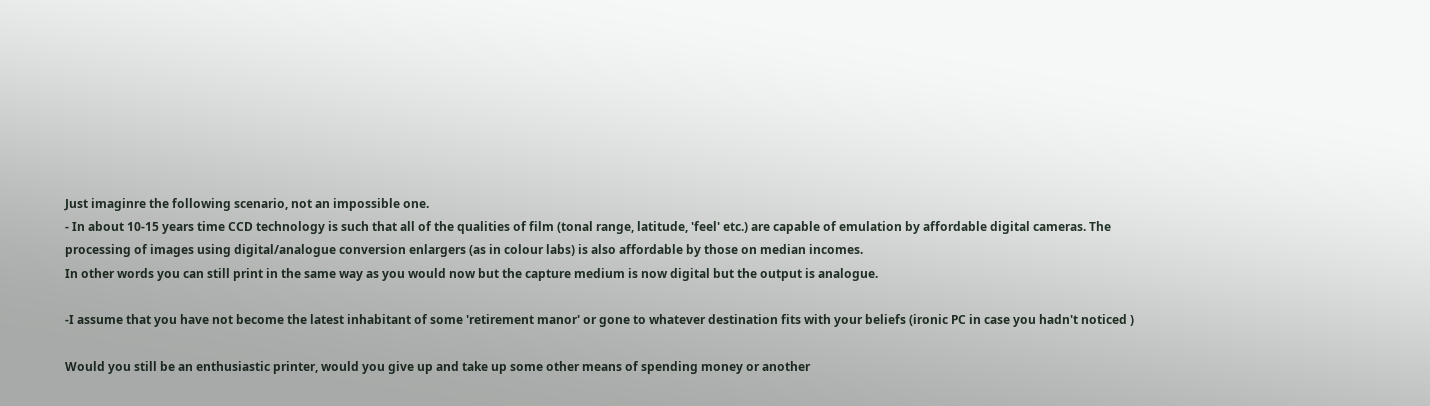Just imaginre the following scenario, not an impossible one.
- In about 10-15 years time CCD technology is such that all of the qualities of film (tonal range, latitude, 'feel' etc.) are capable of emulation by affordable digital cameras. The processing of images using digital/analogue conversion enlargers (as in colour labs) is also affordable by those on median incomes.
In other words you can still print in the same way as you would now but the capture medium is now digital but the output is analogue.

-I assume that you have not become the latest inhabitant of some 'retirement manor' or gone to whatever destination fits with your beliefs (ironic PC in case you hadn't noticed )

Would you still be an enthusiastic printer, would you give up and take up some other means of spending money or another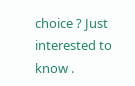choice ? Just interested to know .